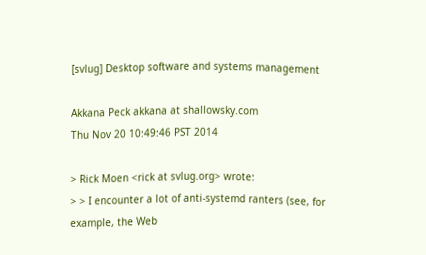[svlug] Desktop software and systems management

Akkana Peck akkana at shallowsky.com
Thu Nov 20 10:49:46 PST 2014

> Rick Moen <rick at svlug.org> wrote:
> > I encounter a lot of anti-systemd ranters (see, for example, the Web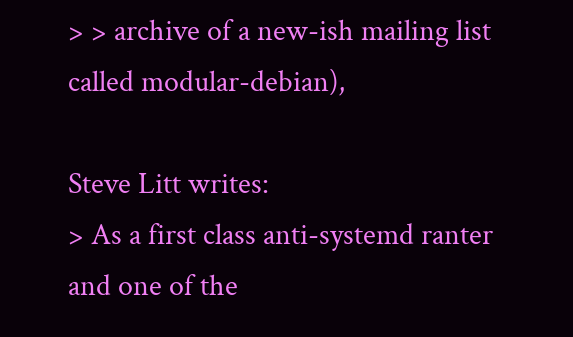> > archive of a new-ish mailing list called modular-debian),

Steve Litt writes:
> As a first class anti-systemd ranter and one of the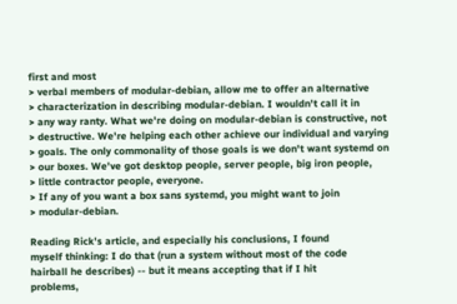first and most
> verbal members of modular-debian, allow me to offer an alternative
> characterization in describing modular-debian. I wouldn't call it in
> any way ranty. What we're doing on modular-debian is constructive, not
> destructive. We're helping each other achieve our individual and varying
> goals. The only commonality of those goals is we don't want systemd on
> our boxes. We've got desktop people, server people, big iron people,
> little contractor people, everyone.
> If any of you want a box sans systemd, you might want to join
> modular-debian.

Reading Rick's article, and especially his conclusions, I found
myself thinking: I do that (run a system without most of the code
hairball he describes) -- but it means accepting that if I hit
problems,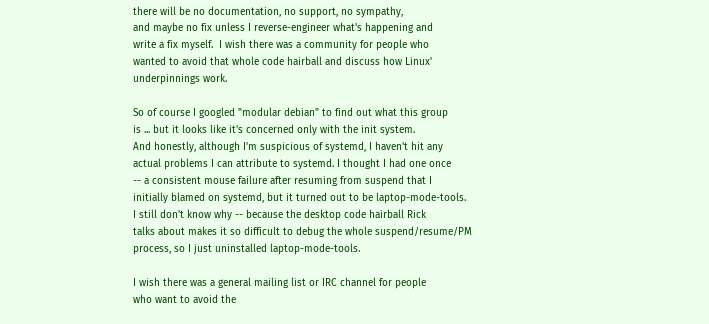there will be no documentation, no support, no sympathy,
and maybe no fix unless I reverse-engineer what's happening and
write a fix myself.  I wish there was a community for people who
wanted to avoid that whole code hairball and discuss how Linux'
underpinnings work.

So of course I googled "modular debian" to find out what this group
is ... but it looks like it's concerned only with the init system.
And honestly, although I'm suspicious of systemd, I haven't hit any
actual problems I can attribute to systemd. I thought I had one once
-- a consistent mouse failure after resuming from suspend that I
initially blamed on systemd, but it turned out to be laptop-mode-tools.
I still don't know why -- because the desktop code hairball Rick
talks about makes it so difficult to debug the whole suspend/resume/PM
process, so I just uninstalled laptop-mode-tools.

I wish there was a general mailing list or IRC channel for people
who want to avoid the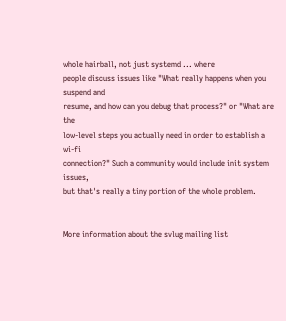whole hairball, not just systemd ... where
people discuss issues like "What really happens when you suspend and
resume, and how can you debug that process?" or "What are the
low-level steps you actually need in order to establish a wi-fi
connection?" Such a community would include init system issues,
but that's really a tiny portion of the whole problem.


More information about the svlug mailing list